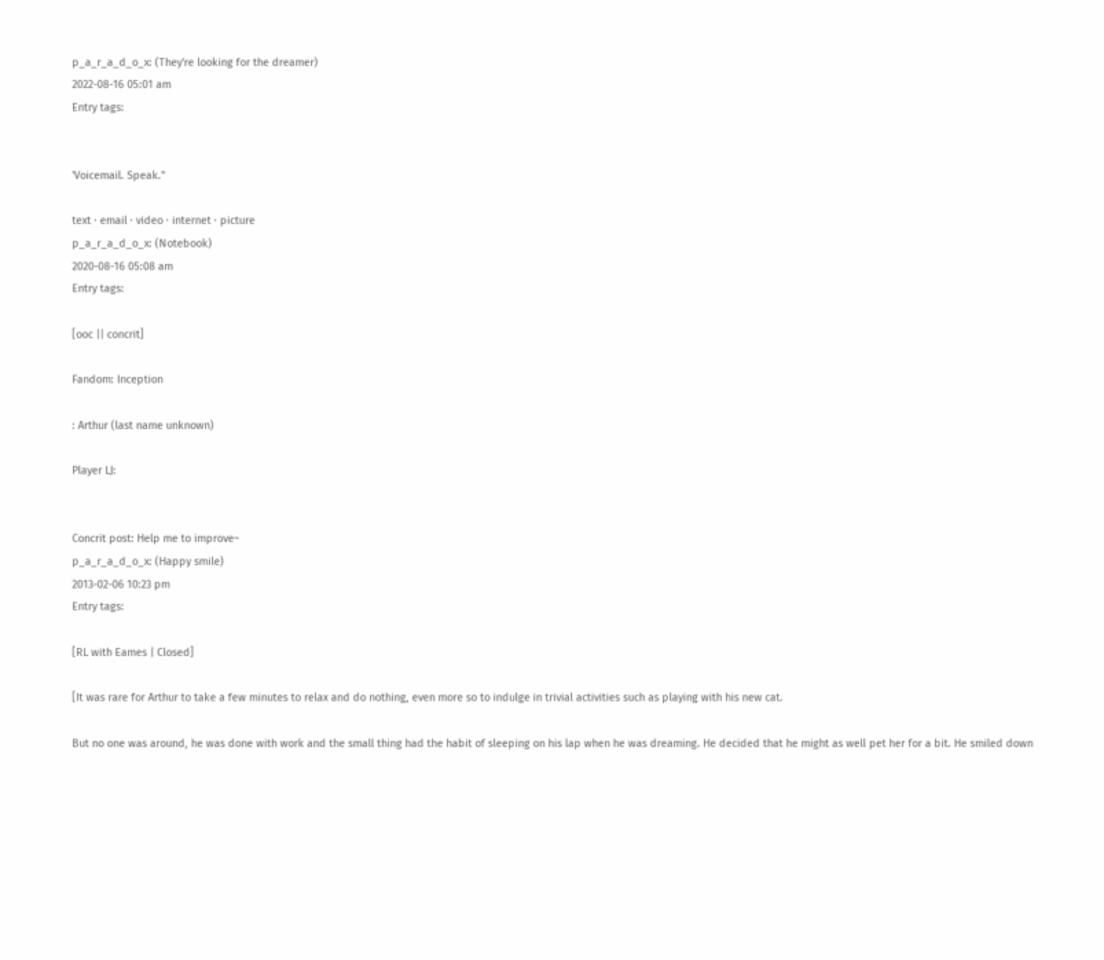p_a_r_a_d_o_x: (They're looking for the dreamer)
2022-08-16 05:01 am
Entry tags:


'Voicemail. Speak."

text · email · video · internet · picture
p_a_r_a_d_o_x: (Notebook)
2020-08-16 05:08 am
Entry tags:

[ooc || concrit]

Fandom: Inception

: Arthur (last name unknown)

Player LJ:


Concrit post: Help me to improve~
p_a_r_a_d_o_x: (Happy smile)
2013-02-06 10:23 pm
Entry tags:

[RL with Eames | Closed]

[It was rare for Arthur to take a few minutes to relax and do nothing, even more so to indulge in trivial activities such as playing with his new cat.

But no one was around, he was done with work and the small thing had the habit of sleeping on his lap when he was dreaming. He decided that he might as well pet her for a bit. He smiled down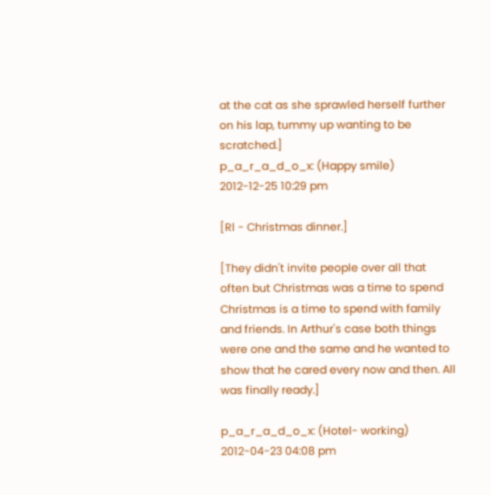at the cat as she sprawled herself further on his lap, tummy up wanting to be scratched.]
p_a_r_a_d_o_x: (Happy smile)
2012-12-25 10:29 pm

[Rl - Christmas dinner.]

[They didn't invite people over all that often but Christmas was a time to spend Christmas is a time to spend with family and friends. In Arthur's case both things were one and the same and he wanted to show that he cared every now and then. All was finally ready.]

p_a_r_a_d_o_x: (Hotel- working)
2012-04-23 04:08 pm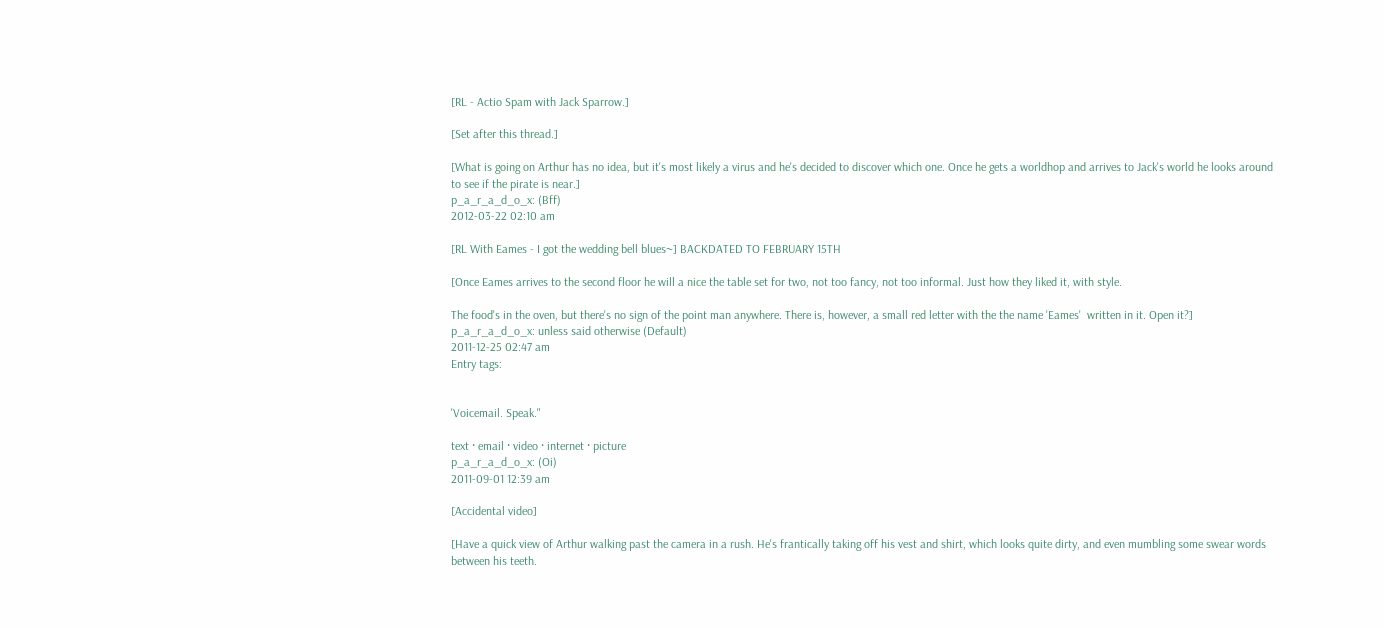[RL - Actio Spam with Jack Sparrow.]

[Set after this thread.]

[What is going on Arthur has no idea, but it's most likely a virus and he's decided to discover which one. Once he gets a worldhop and arrives to Jack's world he looks around to see if the pirate is near.]
p_a_r_a_d_o_x: (Bff)
2012-03-22 02:10 am

[RL With Eames - I got the wedding bell blues~] BACKDATED TO FEBRUARY 15TH

[Once Eames arrives to the second floor he will a nice the table set for two, not too fancy, not too informal. Just how they liked it, with style.

The food's in the oven, but there's no sign of the point man anywhere. There is, however, a small red letter with the the name 'Eames'  written in it. Open it?]
p_a_r_a_d_o_x: unless said otherwise (Default)
2011-12-25 02:47 am
Entry tags:


'Voicemail. Speak."

text · email · video · internet · picture
p_a_r_a_d_o_x: (Oi)
2011-09-01 12:39 am

[Accidental video]

[Have a quick view of Arthur walking past the camera in a rush. He's frantically taking off his vest and shirt, which looks quite dirty, and even mumbling some swear words between his teeth.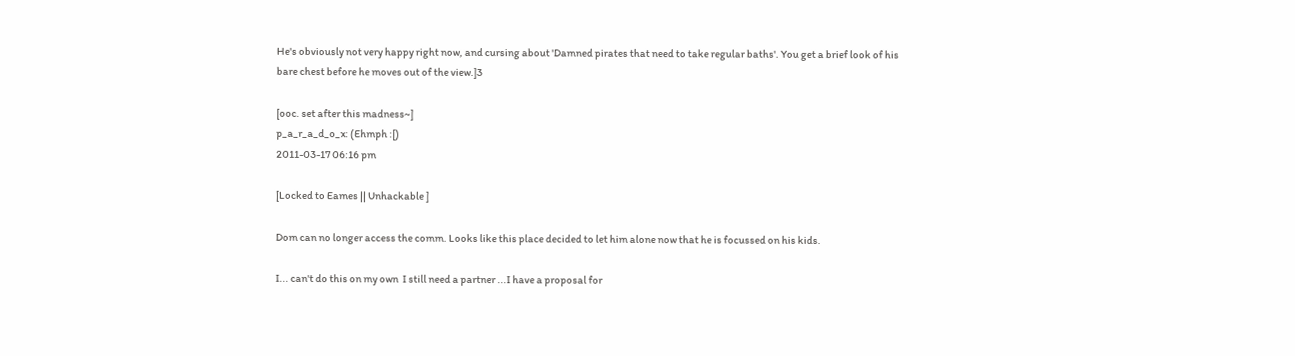He's obviously not very happy right now, and cursing about 'Damned pirates that need to take regular baths'. You get a brief look of his bare chest before he moves out of the view.]3

[ooc. set after this madness~]
p_a_r_a_d_o_x: (Ehmph :[)
2011-03-17 06:16 pm

[Locked to Eames || Unhackable ]

Dom can no longer access the comm. Looks like this place decided to let him alone now that he is focussed on his kids.

I... can't do this on my own  I still need a partner ...I have a proposal for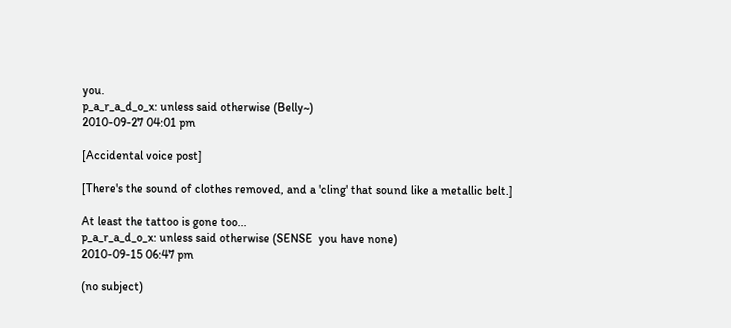you.
p_a_r_a_d_o_x: unless said otherwise (Belly~)
2010-09-27 04:01 pm

[Accidental voice post]

[There's the sound of clothes removed, and a 'cling' that sound like a metallic belt.]

At least the tattoo is gone too...
p_a_r_a_d_o_x: unless said otherwise (SENSE  you have none)
2010-09-15 06:47 pm

(no subject)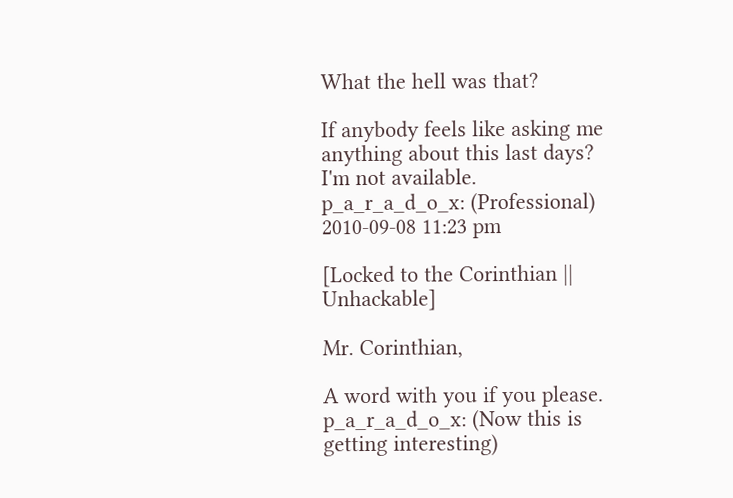What the hell was that?

If anybody feels like asking me anything about this last days? I'm not available.
p_a_r_a_d_o_x: (Professional)
2010-09-08 11:23 pm

[Locked to the Corinthian || Unhackable]

Mr. Corinthian,

A word with you if you please.
p_a_r_a_d_o_x: (Now this is getting interesting)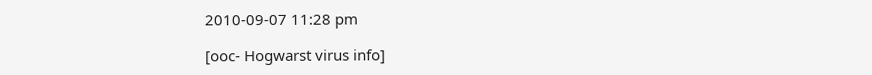2010-09-07 11:28 pm

[ooc- Hogwarst virus info]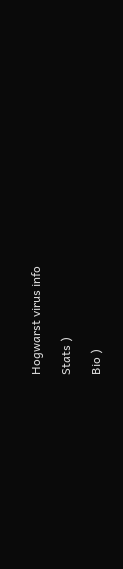Hogwarst virus info

Stats )

Bio )